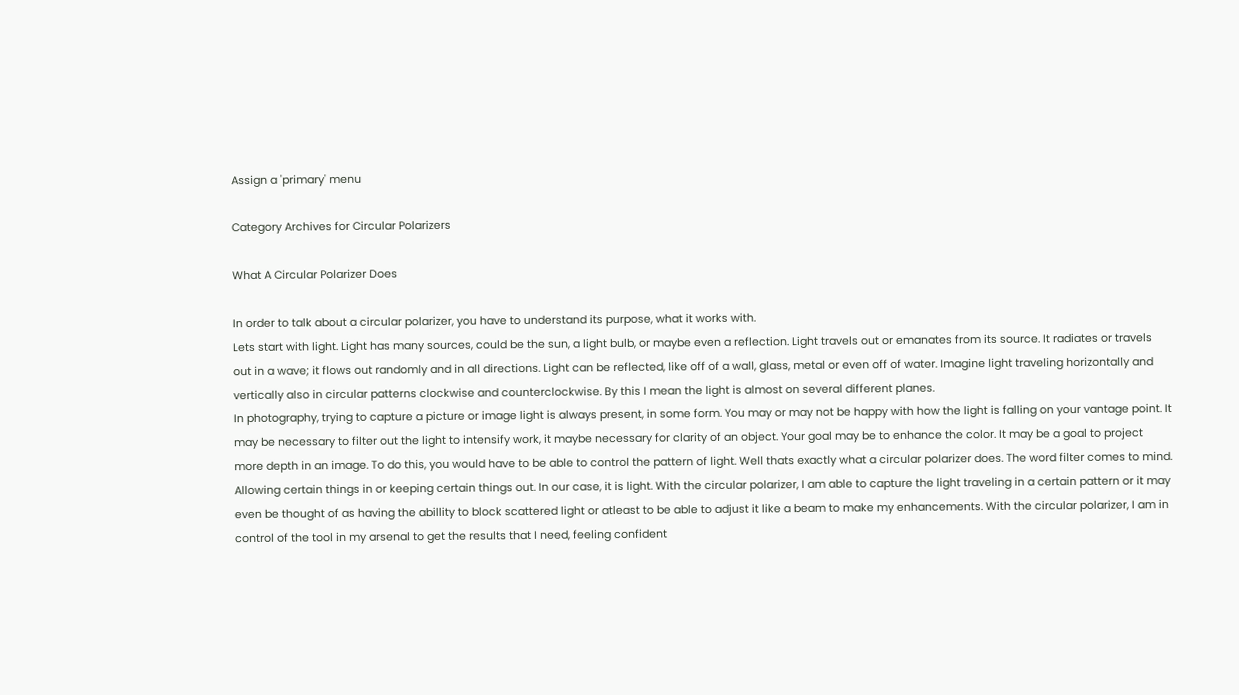Assign a 'primary' menu

Category Archives for Circular Polarizers

What A Circular Polarizer Does

In order to talk about a circular polarizer, you have to understand its purpose, what it works with.
Lets start with light. Light has many sources, could be the sun, a light bulb, or maybe even a reflection. Light travels out or emanates from its source. It radiates or travels out in a wave; it flows out randomly and in all directions. Light can be reflected, like off of a wall, glass, metal or even off of water. Imagine light traveling horizontally and vertically also in circular patterns clockwise and counterclockwise. By this I mean the light is almost on several different planes.
In photography, trying to capture a picture or image light is always present, in some form. You may or may not be happy with how the light is falling on your vantage point. It may be necessary to filter out the light to intensify work, it maybe necessary for clarity of an object. Your goal may be to enhance the color. It may be a goal to project more depth in an image. To do this, you would have to be able to control the pattern of light. Well thats exactly what a circular polarizer does. The word filter comes to mind. Allowing certain things in or keeping certain things out. In our case, it is light. With the circular polarizer, I am able to capture the light traveling in a certain pattern or it may even be thought of as having the abillity to block scattered light or atleast to be able to adjust it like a beam to make my enhancements. With the circular polarizer, I am in control of the tool in my arsenal to get the results that I need, feeling confident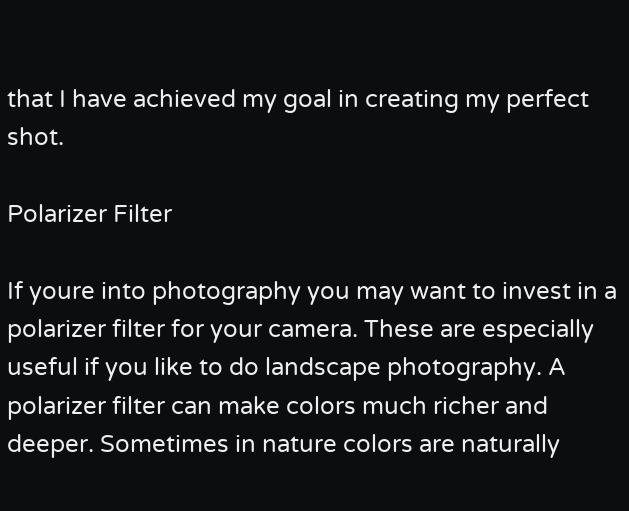that I have achieved my goal in creating my perfect shot.

Polarizer Filter

If youre into photography you may want to invest in a polarizer filter for your camera. These are especially useful if you like to do landscape photography. A polarizer filter can make colors much richer and deeper. Sometimes in nature colors are naturally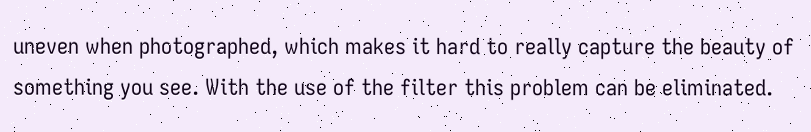uneven when photographed, which makes it hard to really capture the beauty of something you see. With the use of the filter this problem can be eliminated.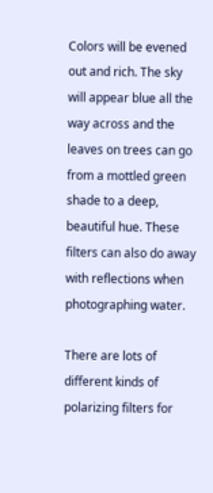Colors will be evened out and rich. The sky will appear blue all the way across and the leaves on trees can go from a mottled green shade to a deep, beautiful hue. These filters can also do away with reflections when photographing water.

There are lots of different kinds of polarizing filters for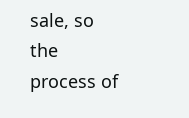sale, so the process of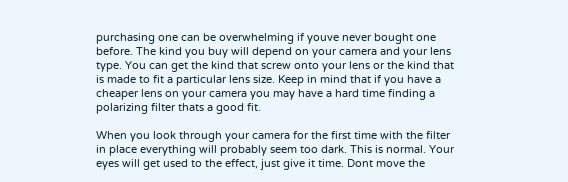purchasing one can be overwhelming if youve never bought one before. The kind you buy will depend on your camera and your lens type. You can get the kind that screw onto your lens or the kind that is made to fit a particular lens size. Keep in mind that if you have a cheaper lens on your camera you may have a hard time finding a polarizing filter thats a good fit.

When you look through your camera for the first time with the filter in place everything will probably seem too dark. This is normal. Your eyes will get used to the effect, just give it time. Dont move the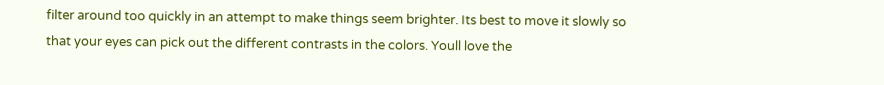filter around too quickly in an attempt to make things seem brighter. Its best to move it slowly so that your eyes can pick out the different contrasts in the colors. Youll love the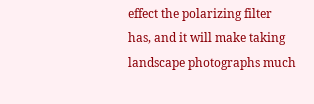effect the polarizing filter has, and it will make taking landscape photographs much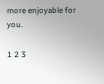more enjoyable for you.

1 2 3